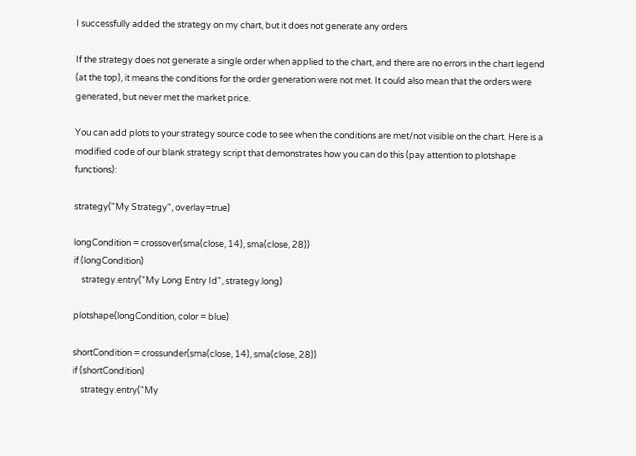I successfully added the strategy on my chart, but it does not generate any orders

If the strategy does not generate a single order when applied to the chart, and there are no errors in the chart legend (at the top), it means the conditions for the order generation were not met. It could also mean that the orders were generated, but never met the market price.

You can add plots to your strategy source code to see when the conditions are met/not visible on the chart. Here is a modified code of our blank strategy script that demonstrates how you can do this (pay attention to plotshape functions):

strategy("My Strategy", overlay=true)

longCondition = crossover(sma(close, 14), sma(close, 28))
if (longCondition)
    strategy.entry("My Long Entry Id", strategy.long)

plotshape(longCondition, color = blue)

shortCondition = crossunder(sma(close, 14), sma(close, 28))
if (shortCondition)
    strategy.entry("My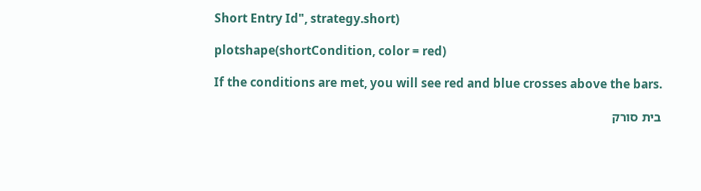Short Entry Id", strategy.short)

plotshape(shortCondition, color = red)

If the conditions are met, you will see red and blue crosses above the bars.

בית סורק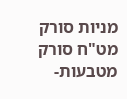מניות סורק מט"ח סורק מטבעות-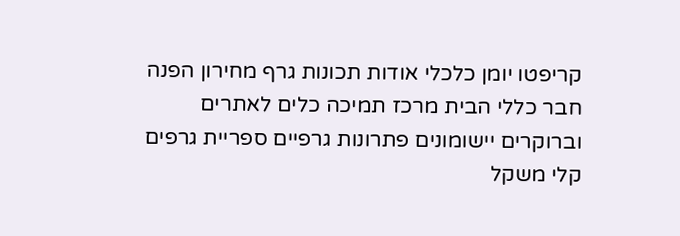קריפטו יומן כלכלי אודות תכונות גרף מחירון הפנה חבר כללי הבית מרכז תמיכה כלים לאתרים וברוקרים יישומונים פתרונות גרפיים ספריית גרפים קלי משקל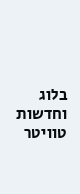בלוג וחדשות טוויטר